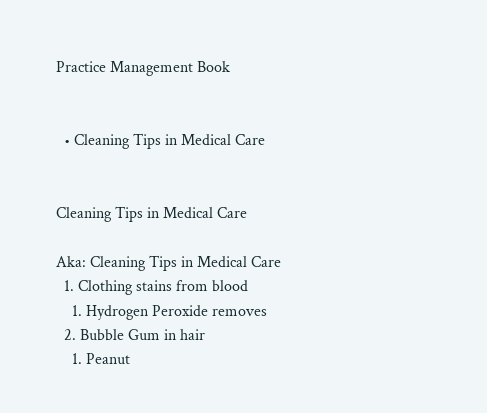Practice Management Book


  • Cleaning Tips in Medical Care


Cleaning Tips in Medical Care

Aka: Cleaning Tips in Medical Care
  1. Clothing stains from blood
    1. Hydrogen Peroxide removes
  2. Bubble Gum in hair
    1. Peanut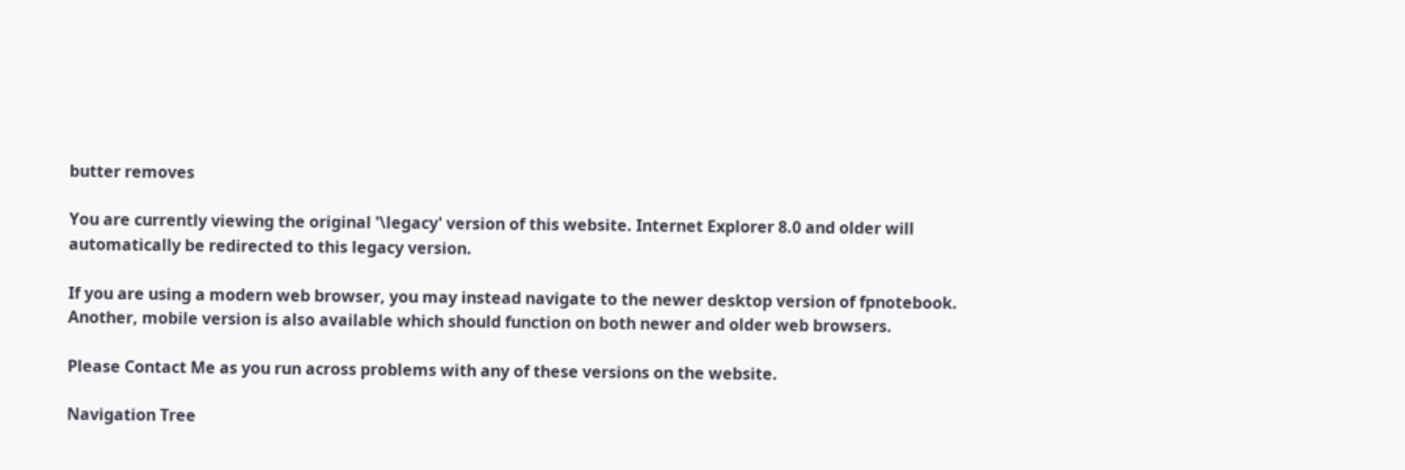butter removes

You are currently viewing the original '\legacy' version of this website. Internet Explorer 8.0 and older will automatically be redirected to this legacy version.

If you are using a modern web browser, you may instead navigate to the newer desktop version of fpnotebook. Another, mobile version is also available which should function on both newer and older web browsers.

Please Contact Me as you run across problems with any of these versions on the website.

Navigation Tree